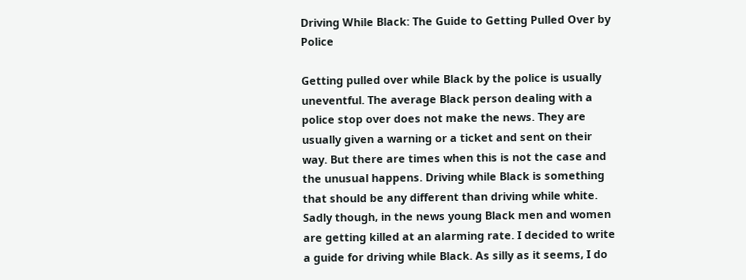Driving While Black: The Guide to Getting Pulled Over by Police

Getting pulled over while Black by the police is usually uneventful. The average Black person dealing with a police stop over does not make the news. They are usually given a warning or a ticket and sent on their way. But there are times when this is not the case and the unusual happens. Driving while Black is something that should be any different than driving while white. Sadly though, in the news young Black men and women are getting killed at an alarming rate. I decided to write a guide for driving while Black. As silly as it seems, I do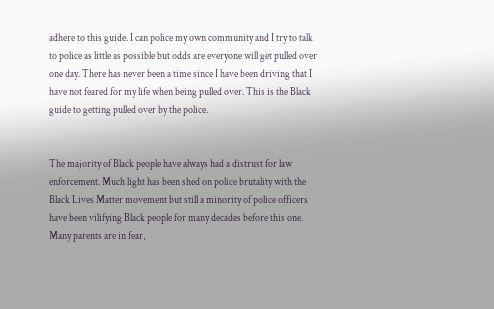adhere to this guide. I can police my own community and I try to talk to police as little as possible but odds are everyone will get pulled over one day. There has never been a time since I have been driving that I have not feared for my life when being pulled over. This is the Black guide to getting pulled over by the police.


The majority of Black people have always had a distrust for law enforcement. Much light has been shed on police brutality with the Black Lives Matter movement but still a minority of police officers have been vilifying Black people for many decades before this one. Many parents are in fear,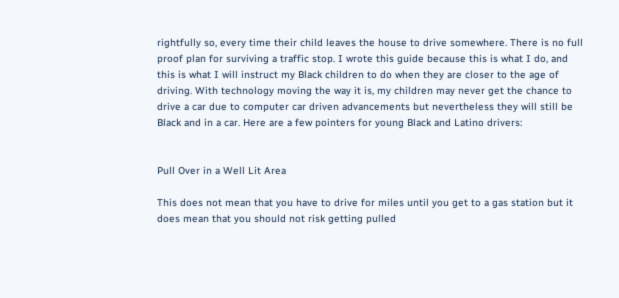rightfully so, every time their child leaves the house to drive somewhere. There is no full proof plan for surviving a traffic stop. I wrote this guide because this is what I do, and this is what I will instruct my Black children to do when they are closer to the age of driving. With technology moving the way it is, my children may never get the chance to drive a car due to computer car driven advancements but nevertheless they will still be Black and in a car. Here are a few pointers for young Black and Latino drivers:


Pull Over in a Well Lit Area

This does not mean that you have to drive for miles until you get to a gas station but it does mean that you should not risk getting pulled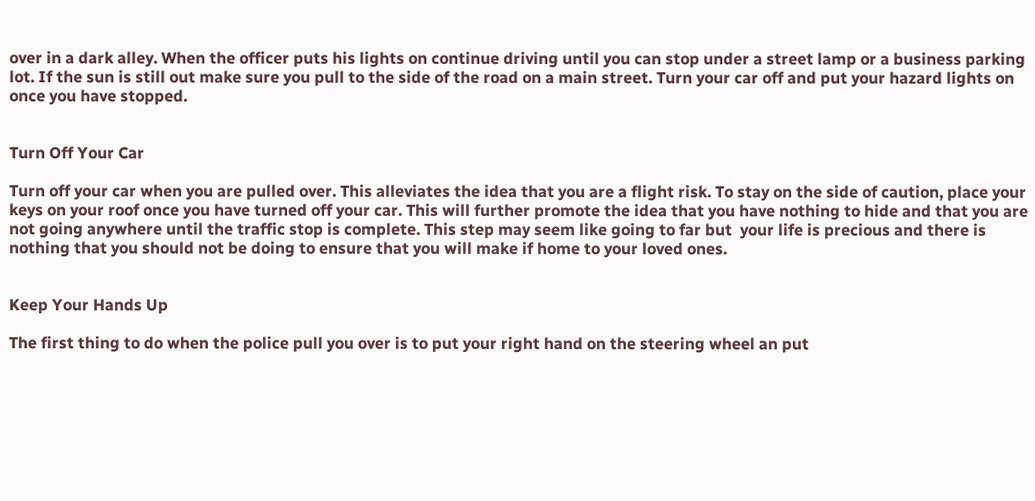over in a dark alley. When the officer puts his lights on continue driving until you can stop under a street lamp or a business parking lot. If the sun is still out make sure you pull to the side of the road on a main street. Turn your car off and put your hazard lights on once you have stopped.


Turn Off Your Car

Turn off your car when you are pulled over. This alleviates the idea that you are a flight risk. To stay on the side of caution, place your keys on your roof once you have turned off your car. This will further promote the idea that you have nothing to hide and that you are not going anywhere until the traffic stop is complete. This step may seem like going to far but  your life is precious and there is nothing that you should not be doing to ensure that you will make if home to your loved ones.


Keep Your Hands Up

The first thing to do when the police pull you over is to put your right hand on the steering wheel an put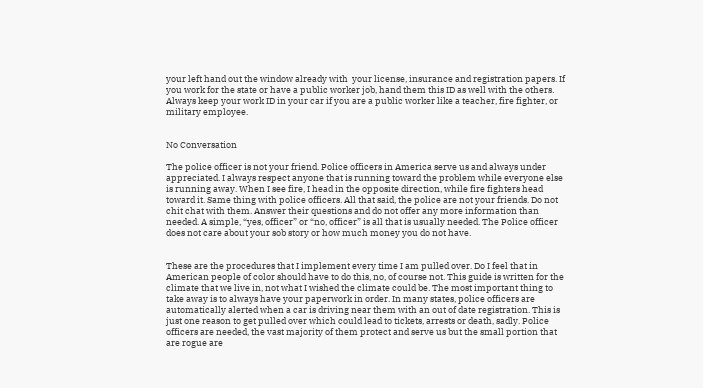your left hand out the window already with  your license, insurance and registration papers. If you work for the state or have a public worker job, hand them this ID as well with the others. Always keep your work ID in your car if you are a public worker like a teacher, fire fighter, or military employee.


No Conversation

The police officer is not your friend. Police officers in America serve us and always under appreciated. I always respect anyone that is running toward the problem while everyone else is running away. When I see fire, I head in the opposite direction, while fire fighters head toward it. Same thing with police officers. All that said, the police are not your friends. Do not chit chat with them. Answer their questions and do not offer any more information than needed. A simple, “yes, officer” or “no, officer” is all that is usually needed. The Police officer does not care about your sob story or how much money you do not have.


These are the procedures that I implement every time I am pulled over. Do I feel that in American people of color should have to do this, no, of course not. This guide is written for the climate that we live in, not what I wished the climate could be. The most important thing to take away is to always have your paperwork in order. In many states, police officers are automatically alerted when a car is driving near them with an out of date registration. This is just one reason to get pulled over which could lead to tickets, arrests or death, sadly. Police officers are needed, the vast majority of them protect and serve us but the small portion that are rogue are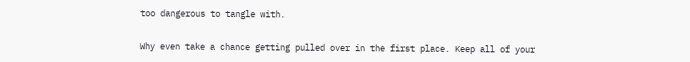too dangerous to tangle with.


Why even take a chance getting pulled over in the first place. Keep all of your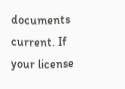documents current. If your license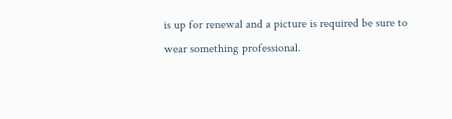is up for renewal and a picture is required be sure to wear something professional.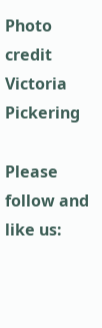Photo credit Victoria Pickering

Please follow and like us: